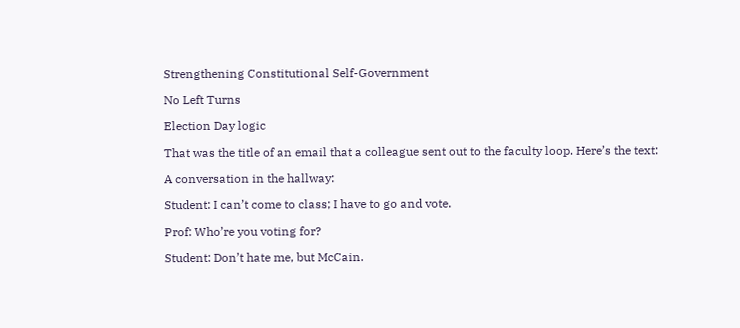Strengthening Constitutional Self-Government

No Left Turns

Election Day logic

That was the title of an email that a colleague sent out to the faculty loop. Here’s the text:

A conversation in the hallway:

Student: I can’t come to class; I have to go and vote.

Prof: Who’re you voting for?

Student: Don’t hate me, but McCain.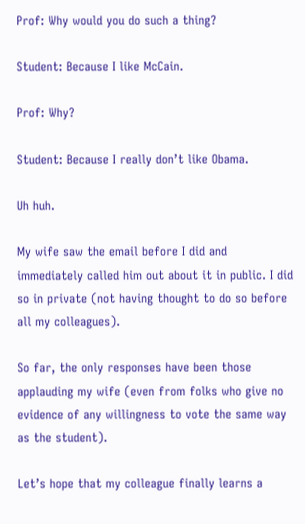Prof: Why would you do such a thing?

Student: Because I like McCain.

Prof: Why?

Student: Because I really don’t like Obama.

Uh huh.

My wife saw the email before I did and immediately called him out about it in public. I did so in private (not having thought to do so before all my colleagues).

So far, the only responses have been those applauding my wife (even from folks who give no evidence of any willingness to vote the same way as the student).

Let’s hope that my colleague finally learns a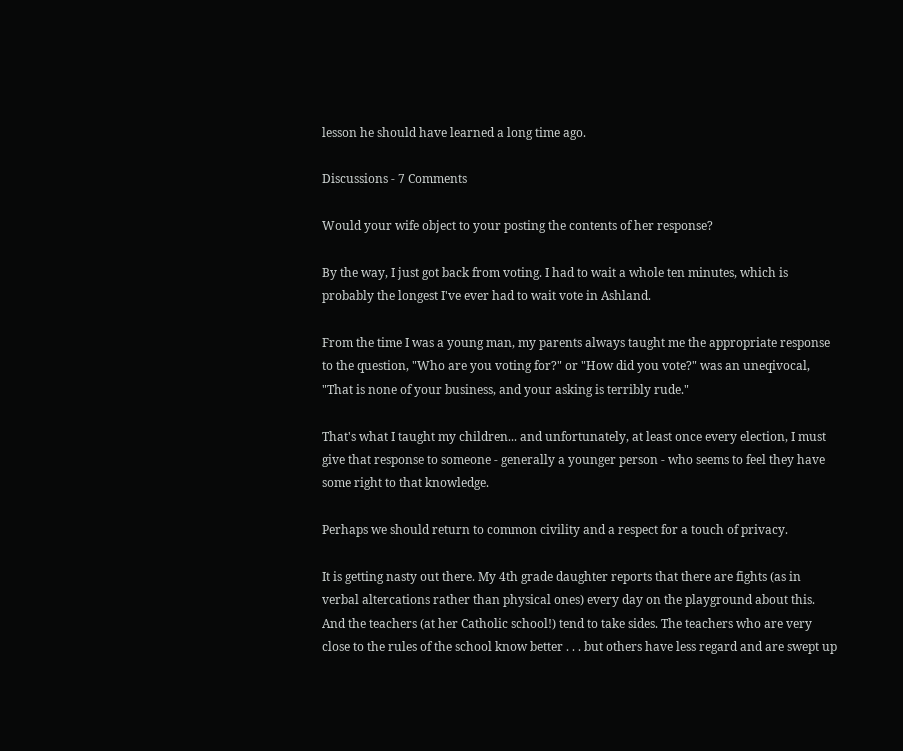lesson he should have learned a long time ago.

Discussions - 7 Comments

Would your wife object to your posting the contents of her response?

By the way, I just got back from voting. I had to wait a whole ten minutes, which is probably the longest I've ever had to wait vote in Ashland.

From the time I was a young man, my parents always taught me the appropriate response to the question, "Who are you voting for?" or "How did you vote?" was an uneqivocal, "That is none of your business, and your asking is terribly rude."

That's what I taught my children... and unfortunately, at least once every election, I must give that response to someone - generally a younger person - who seems to feel they have some right to that knowledge.

Perhaps we should return to common civility and a respect for a touch of privacy.

It is getting nasty out there. My 4th grade daughter reports that there are fights (as in verbal altercations rather than physical ones) every day on the playground about this. And the teachers (at her Catholic school!) tend to take sides. The teachers who are very close to the rules of the school know better . . . but others have less regard and are swept up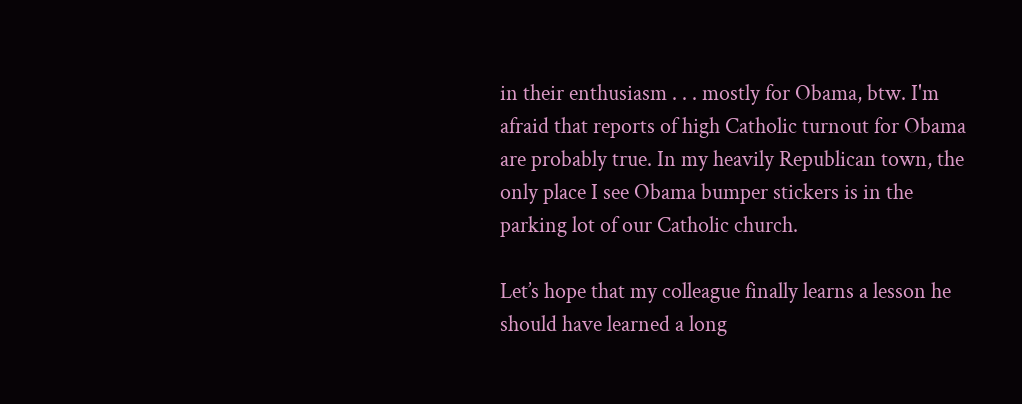in their enthusiasm . . . mostly for Obama, btw. I'm afraid that reports of high Catholic turnout for Obama are probably true. In my heavily Republican town, the only place I see Obama bumper stickers is in the parking lot of our Catholic church.

Let’s hope that my colleague finally learns a lesson he should have learned a long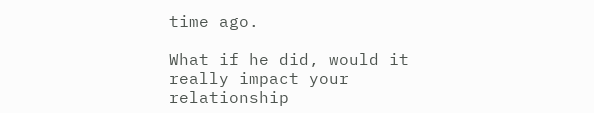time ago.

What if he did, would it really impact your relationship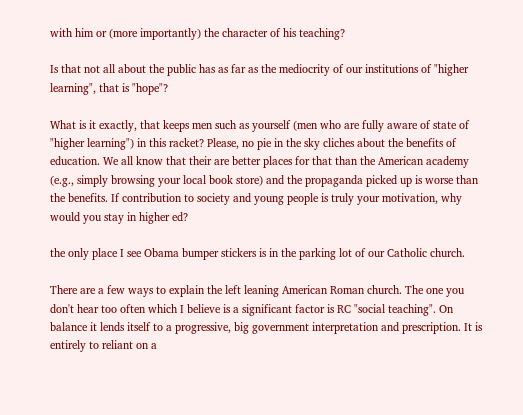with him or (more importantly) the character of his teaching?

Is that not all about the public has as far as the mediocrity of our institutions of "higher learning", that is "hope"?

What is it exactly, that keeps men such as yourself (men who are fully aware of state of "higher learning") in this racket? Please, no pie in the sky cliches about the benefits of education. We all know that their are better places for that than the American academy (e.g., simply browsing your local book store) and the propaganda picked up is worse than the benefits. If contribution to society and young people is truly your motivation, why would you stay in higher ed?

the only place I see Obama bumper stickers is in the parking lot of our Catholic church.

There are a few ways to explain the left leaning American Roman church. The one you don't hear too often which I believe is a significant factor is RC "social teaching". On balance it lends itself to a progressive, big government interpretation and prescription. It is entirely to reliant on a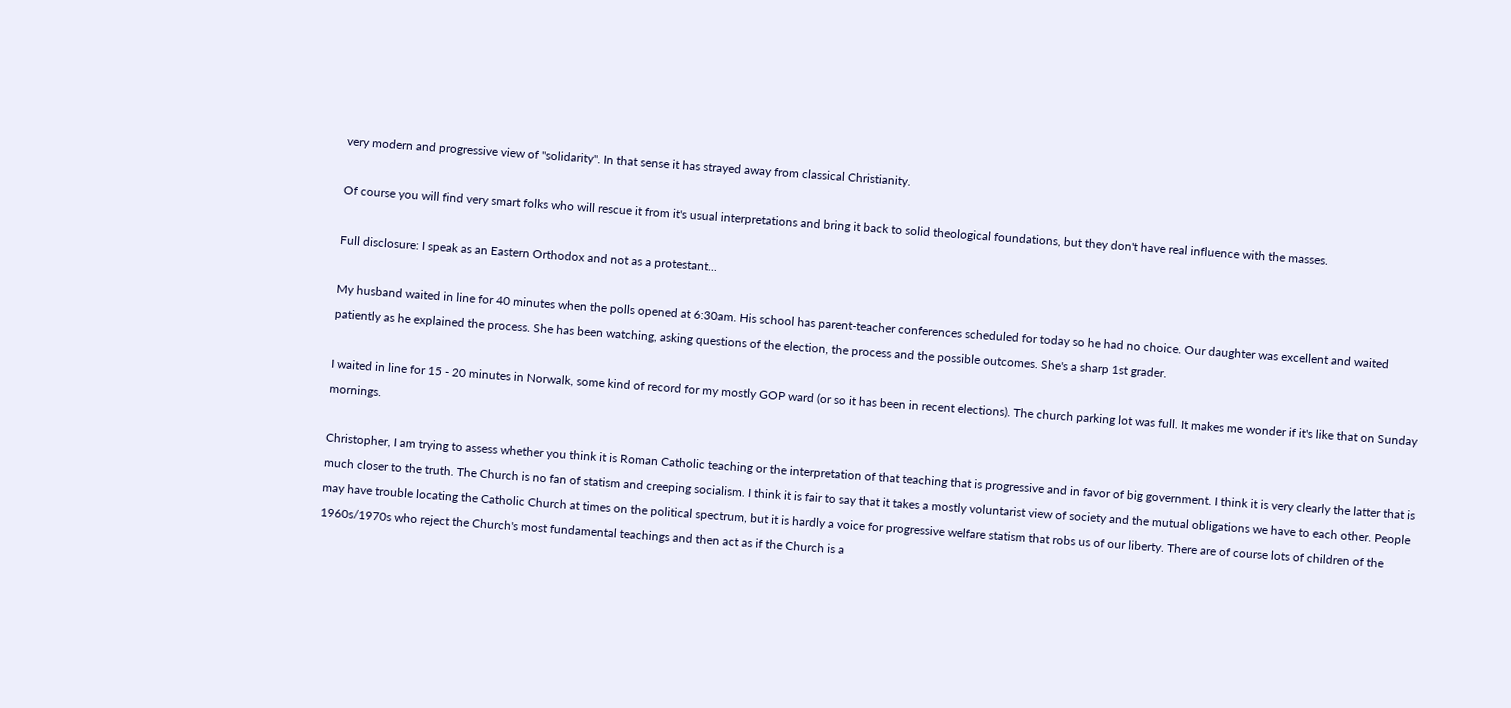very modern and progressive view of "solidarity". In that sense it has strayed away from classical Christianity.

Of course you will find very smart folks who will rescue it from it's usual interpretations and bring it back to solid theological foundations, but they don't have real influence with the masses.

Full disclosure: I speak as an Eastern Orthodox and not as a protestant...

My husband waited in line for 40 minutes when the polls opened at 6:30am. His school has parent-teacher conferences scheduled for today so he had no choice. Our daughter was excellent and waited patiently as he explained the process. She has been watching, asking questions of the election, the process and the possible outcomes. She's a sharp 1st grader.

I waited in line for 15 - 20 minutes in Norwalk, some kind of record for my mostly GOP ward (or so it has been in recent elections). The church parking lot was full. It makes me wonder if it's like that on Sunday mornings.

Christopher, I am trying to assess whether you think it is Roman Catholic teaching or the interpretation of that teaching that is progressive and in favor of big government. I think it is very clearly the latter that is much closer to the truth. The Church is no fan of statism and creeping socialism. I think it is fair to say that it takes a mostly voluntarist view of society and the mutual obligations we have to each other. People may have trouble locating the Catholic Church at times on the political spectrum, but it is hardly a voice for progressive welfare statism that robs us of our liberty. There are of course lots of children of the 1960s/1970s who reject the Church's most fundamental teachings and then act as if the Church is a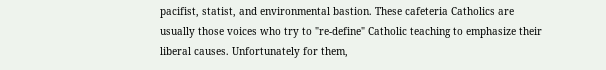pacifist, statist, and environmental bastion. These cafeteria Catholics are usually those voices who try to "re-define" Catholic teaching to emphasize their liberal causes. Unfortunately for them,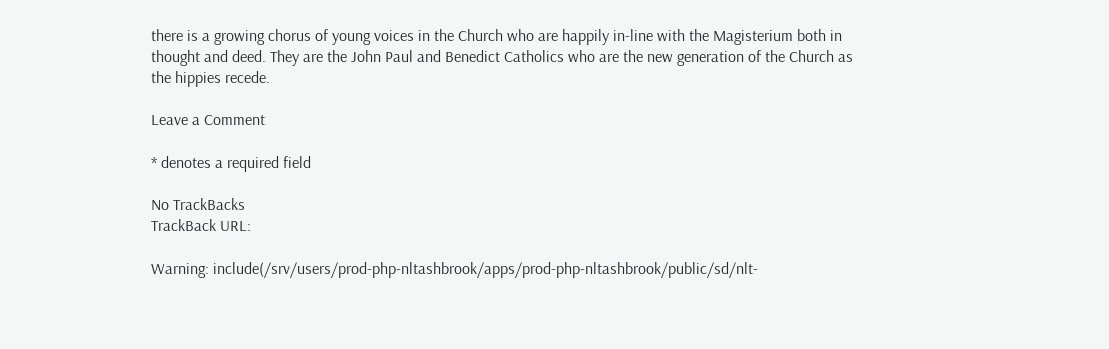there is a growing chorus of young voices in the Church who are happily in-line with the Magisterium both in thought and deed. They are the John Paul and Benedict Catholics who are the new generation of the Church as the hippies recede.

Leave a Comment

* denotes a required field

No TrackBacks
TrackBack URL:

Warning: include(/srv/users/prod-php-nltashbrook/apps/prod-php-nltashbrook/public/sd/nlt-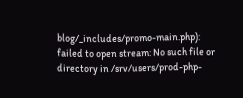blog/_includes/promo-main.php): failed to open stream: No such file or directory in /srv/users/prod-php-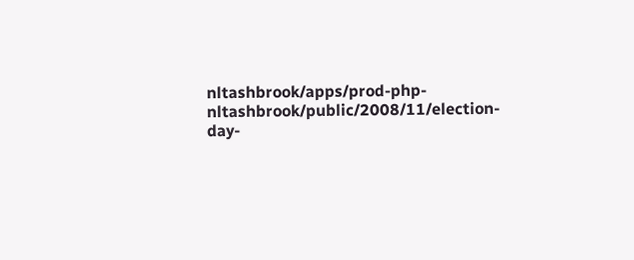nltashbrook/apps/prod-php-nltashbrook/public/2008/11/election-day-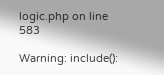logic.php on line 583

Warning: include():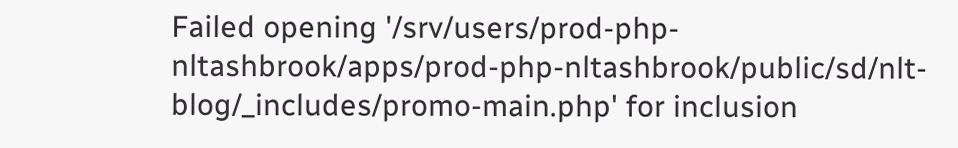Failed opening '/srv/users/prod-php-nltashbrook/apps/prod-php-nltashbrook/public/sd/nlt-blog/_includes/promo-main.php' for inclusion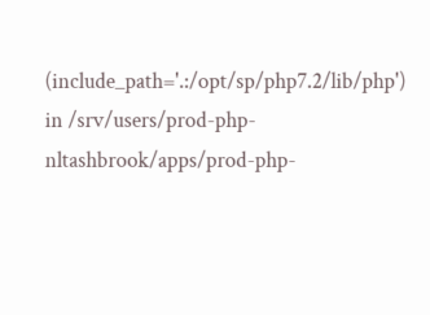(include_path='.:/opt/sp/php7.2/lib/php') in /srv/users/prod-php-nltashbrook/apps/prod-php-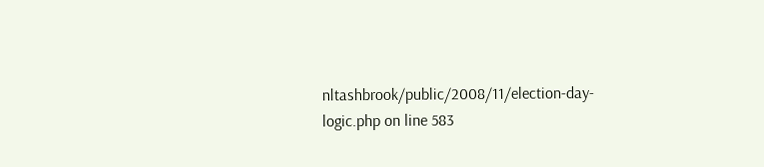nltashbrook/public/2008/11/election-day-logic.php on line 583